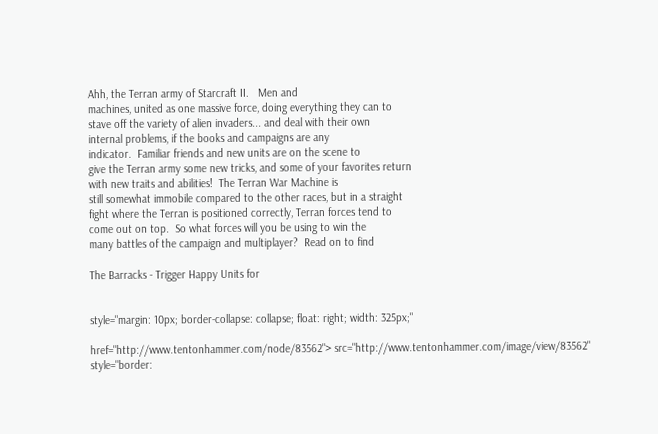Ahh, the Terran army of Starcraft II.   Men and
machines, united as one massive force, doing everything they can to
stave off the variety of alien invaders... and deal with their own
internal problems, if the books and campaigns are any
indicator.  Familiar friends and new units are on the scene to
give the Terran army some new tricks, and some of your favorites return
with new traits and abilities!  The Terran War Machine is
still somewhat immobile compared to the other races, but in a straight
fight where the Terran is positioned correctly, Terran forces tend to
come out on top.  So what forces will you be using to win the
many battles of the campaign and multiplayer?  Read on to find

The Barracks - Trigger Happy Units for


style="margin: 10px; border-collapse: collapse; float: right; width: 325px;"

href="http://www.tentonhammer.com/node/83562"> src="http://www.tentonhammer.com/image/view/83562"
style="border: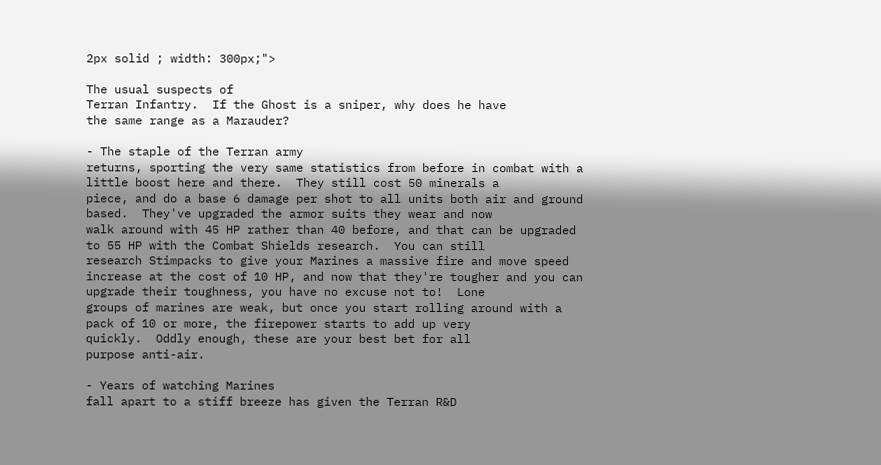2px solid ; width: 300px;">

The usual suspects of
Terran Infantry.  If the Ghost is a sniper, why does he have
the same range as a Marauder?

- The staple of the Terran army
returns, sporting the very same statistics from before in combat with a
little boost here and there.  They still cost 50 minerals a
piece, and do a base 6 damage per shot to all units both air and ground
based.  They've upgraded the armor suits they wear and now
walk around with 45 HP rather than 40 before, and that can be upgraded
to 55 HP with the Combat Shields research.  You can still
research Stimpacks to give your Marines a massive fire and move speed
increase at the cost of 10 HP, and now that they're tougher and you can
upgrade their toughness, you have no excuse not to!  Lone
groups of marines are weak, but once you start rolling around with a
pack of 10 or more, the firepower starts to add up very
quickly.  Oddly enough, these are your best bet for all
purpose anti-air.

- Years of watching Marines
fall apart to a stiff breeze has given the Terran R&D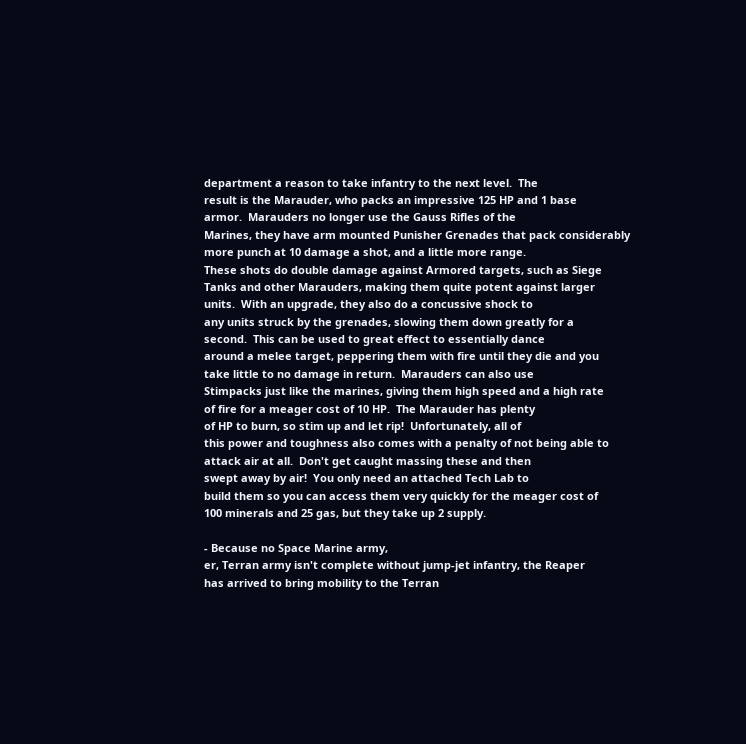department a reason to take infantry to the next level.  The
result is the Marauder, who packs an impressive 125 HP and 1 base
armor.  Marauders no longer use the Gauss Rifles of the
Marines, they have arm mounted Punisher Grenades that pack considerably
more punch at 10 damage a shot, and a little more range.
These shots do double damage against Armored targets, such as Siege
Tanks and other Marauders, making them quite potent against larger
units.  With an upgrade, they also do a concussive shock to
any units struck by the grenades, slowing them down greatly for a
second.  This can be used to great effect to essentially dance
around a melee target, peppering them with fire until they die and you
take little to no damage in return.  Marauders can also use
Stimpacks just like the marines, giving them high speed and a high rate
of fire for a meager cost of 10 HP.  The Marauder has plenty
of HP to burn, so stim up and let rip!  Unfortunately, all of
this power and toughness also comes with a penalty of not being able to
attack air at all.  Don't get caught massing these and then
swept away by air!  You only need an attached Tech Lab to
build them so you can access them very quickly for the meager cost of
100 minerals and 25 gas, but they take up 2 supply.

- Because no Space Marine army,
er, Terran army isn't complete without jump-jet infantry, the Reaper
has arrived to bring mobility to the Terran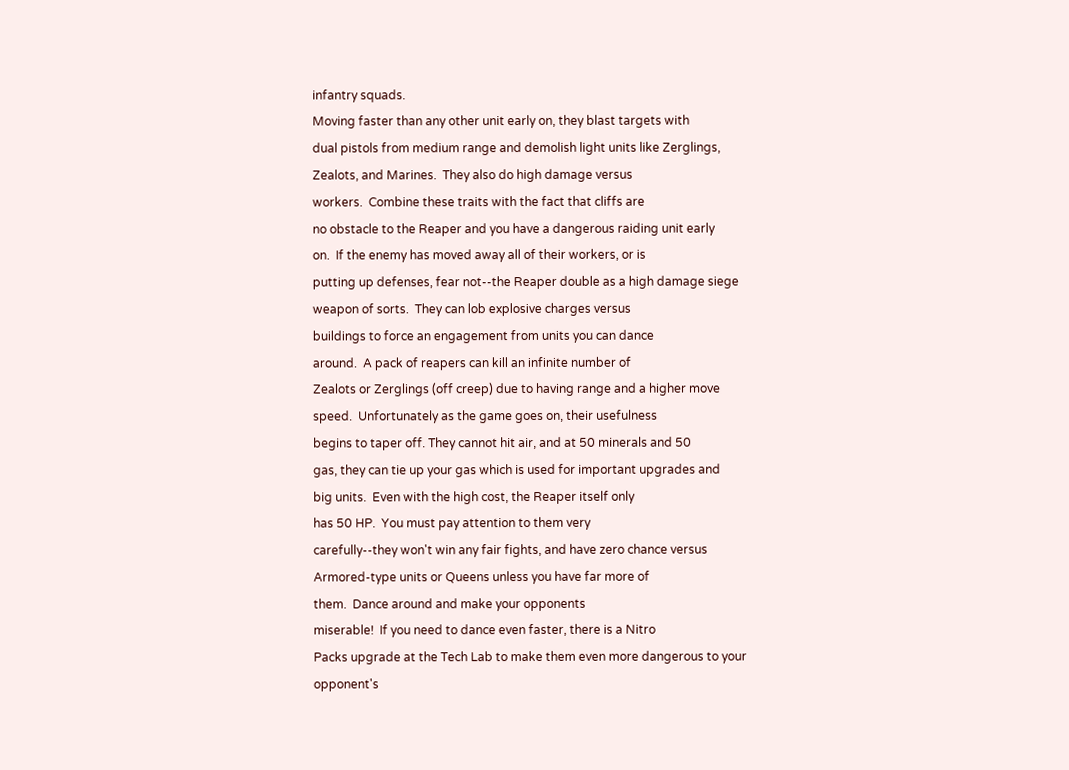infantry squads.
Moving faster than any other unit early on, they blast targets with
dual pistols from medium range and demolish light units like Zerglings,
Zealots, and Marines.  They also do high damage versus
workers.  Combine these traits with the fact that cliffs are
no obstacle to the Reaper and you have a dangerous raiding unit early
on.  If the enemy has moved away all of their workers, or is
putting up defenses, fear not--the Reaper double as a high damage siege
weapon of sorts.  They can lob explosive charges versus
buildings to force an engagement from units you can dance
around.  A pack of reapers can kill an infinite number of
Zealots or Zerglings (off creep) due to having range and a higher move
speed.  Unfortunately as the game goes on, their usefulness
begins to taper off. They cannot hit air, and at 50 minerals and 50
gas, they can tie up your gas which is used for important upgrades and
big units.  Even with the high cost, the Reaper itself only
has 50 HP.  You must pay attention to them very
carefully--they won't win any fair fights, and have zero chance versus
Armored-type units or Queens unless you have far more of
them.  Dance around and make your opponents
miserable!  If you need to dance even faster, there is a Nitro
Packs upgrade at the Tech Lab to make them even more dangerous to your
opponent's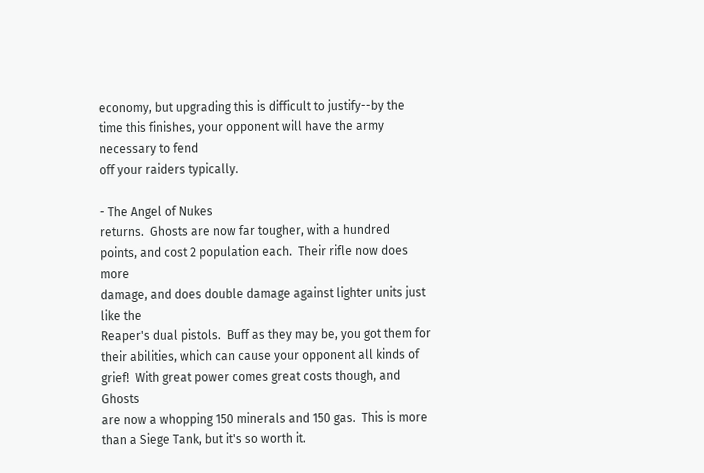economy, but upgrading this is difficult to justify--by the
time this finishes, your opponent will have the army necessary to fend
off your raiders typically.

- The Angel of Nukes
returns.  Ghosts are now far tougher, with a hundred
points, and cost 2 population each.  Their rifle now does more
damage, and does double damage against lighter units just like the
Reaper's dual pistols.  Buff as they may be, you got them for
their abilities, which can cause your opponent all kinds of
grief!  With great power comes great costs though, and Ghosts
are now a whopping 150 minerals and 150 gas.  This is more
than a Siege Tank, but it's so worth it.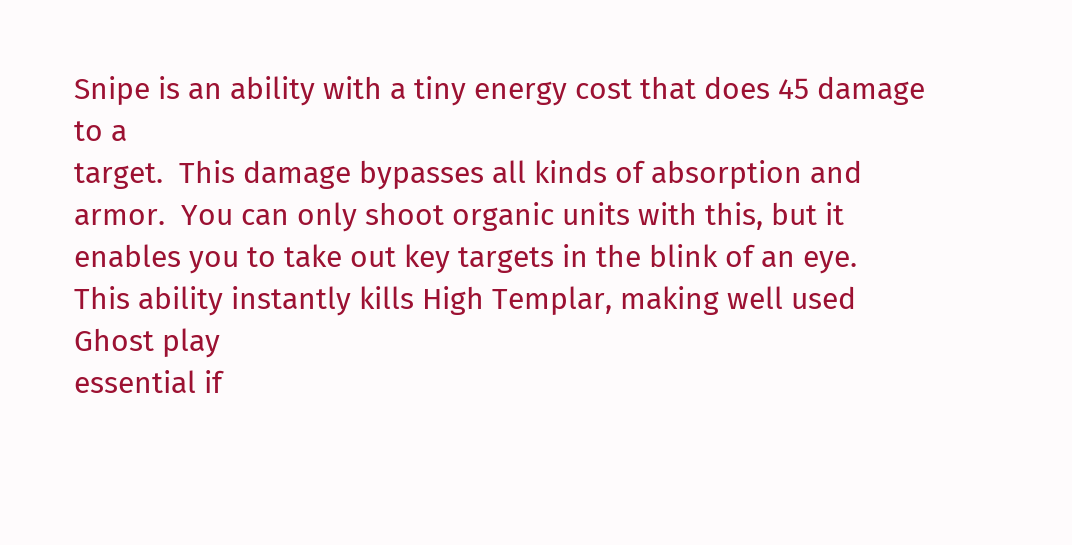Snipe is an ability with a tiny energy cost that does 45 damage to a
target.  This damage bypasses all kinds of absorption and
armor.  You can only shoot organic units with this, but it
enables you to take out key targets in the blink of an eye.
This ability instantly kills High Templar, making well used Ghost play
essential if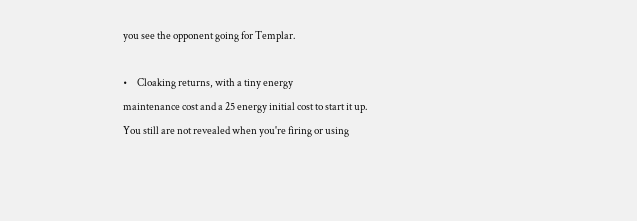you see the opponent going for Templar.

•     Cloaking returns, with a tiny energy
maintenance cost and a 25 energy initial cost to start it up.
You still are not revealed when you're firing or using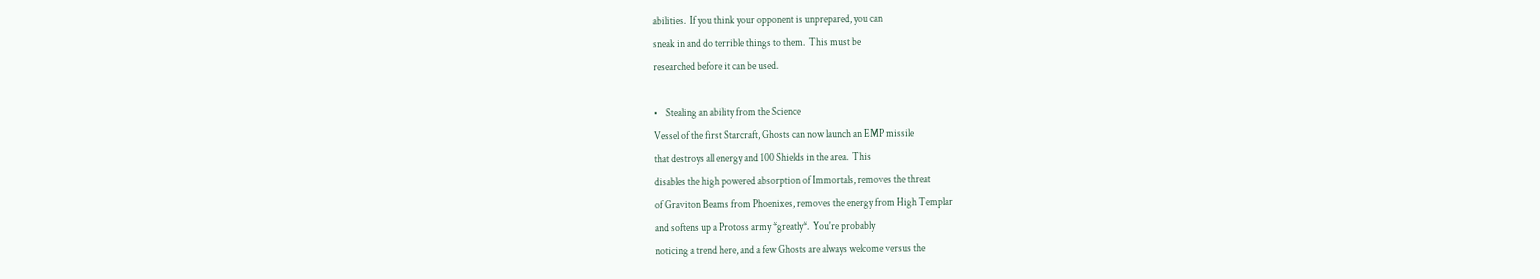abilities.  If you think your opponent is unprepared, you can
sneak in and do terrible things to them.  This must be
researched before it can be used.

•    Stealing an ability from the Science
Vessel of the first Starcraft, Ghosts can now launch an EMP missile
that destroys all energy and 100 Shields in the area.  This
disables the high powered absorption of Immortals, removes the threat
of Graviton Beams from Phoenixes, removes the energy from High Templar
and softens up a Protoss army *greatly*.  You're probably
noticing a trend here, and a few Ghosts are always welcome versus the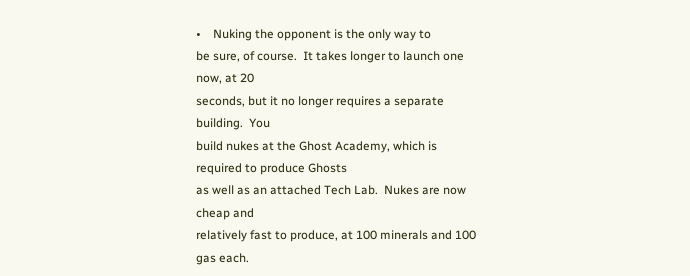•    Nuking the opponent is the only way to
be sure, of course.  It takes longer to launch one now, at 20
seconds, but it no longer requires a separate building.  You
build nukes at the Ghost Academy, which is required to produce Ghosts
as well as an attached Tech Lab.  Nukes are now cheap and
relatively fast to produce, at 100 minerals and 100 gas each.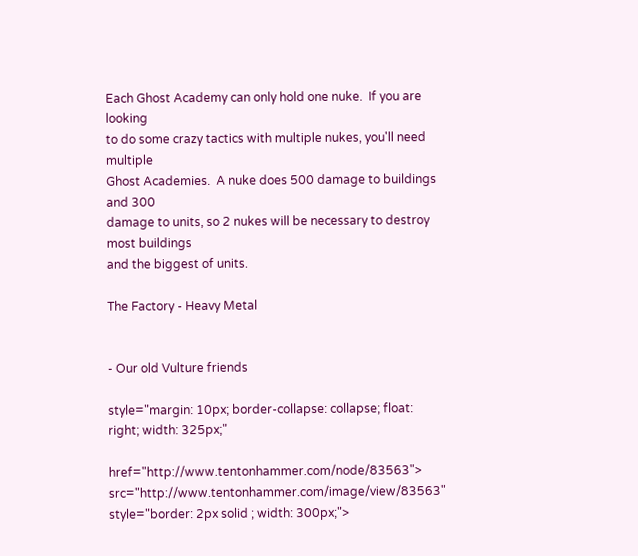Each Ghost Academy can only hold one nuke.  If you are looking
to do some crazy tactics with multiple nukes, you'll need multiple
Ghost Academies.  A nuke does 500 damage to buildings and 300
damage to units, so 2 nukes will be necessary to destroy most buildings
and the biggest of units.

The Factory - Heavy Metal


- Our old Vulture friends

style="margin: 10px; border-collapse: collapse; float: right; width: 325px;"

href="http://www.tentonhammer.com/node/83563"> src="http://www.tentonhammer.com/image/view/83563"
style="border: 2px solid ; width: 300px;">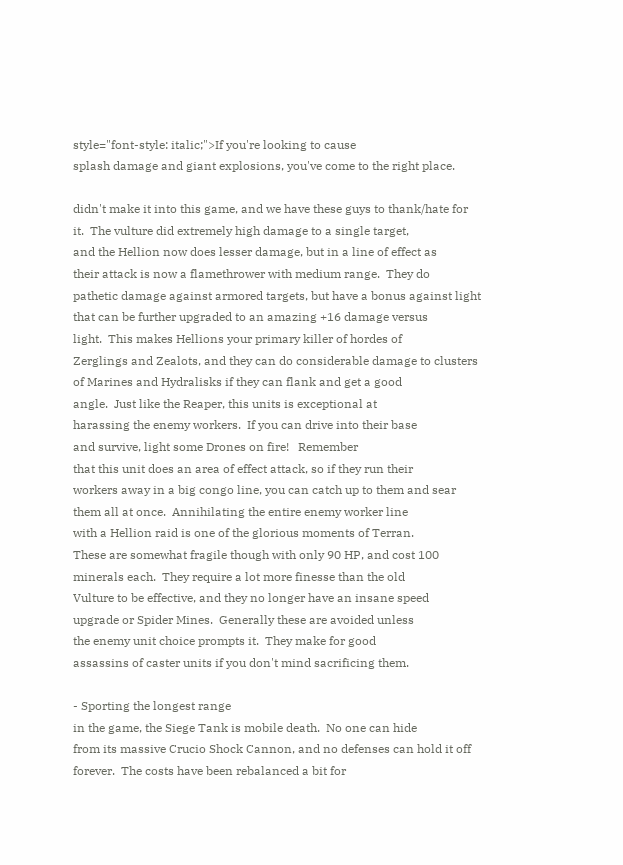style="font-style: italic;">If you're looking to cause
splash damage and giant explosions, you've come to the right place.

didn't make it into this game, and we have these guys to thank/hate for
it.  The vulture did extremely high damage to a single target,
and the Hellion now does lesser damage, but in a line of effect as
their attack is now a flamethrower with medium range.  They do
pathetic damage against armored targets, but have a bonus against light
that can be further upgraded to an amazing +16 damage versus
light.  This makes Hellions your primary killer of hordes of
Zerglings and Zealots, and they can do considerable damage to clusters
of Marines and Hydralisks if they can flank and get a good
angle.  Just like the Reaper, this units is exceptional at
harassing the enemy workers.  If you can drive into their base
and survive, light some Drones on fire!   Remember
that this unit does an area of effect attack, so if they run their
workers away in a big congo line, you can catch up to them and sear
them all at once.  Annihilating the entire enemy worker line
with a Hellion raid is one of the glorious moments of Terran.
These are somewhat fragile though with only 90 HP, and cost 100
minerals each.  They require a lot more finesse than the old
Vulture to be effective, and they no longer have an insane speed
upgrade or Spider Mines.  Generally these are avoided unless
the enemy unit choice prompts it.  They make for good
assassins of caster units if you don't mind sacrificing them.

- Sporting the longest range
in the game, the Siege Tank is mobile death.  No one can hide
from its massive Crucio Shock Cannon, and no defenses can hold it off
forever.  The costs have been rebalanced a bit for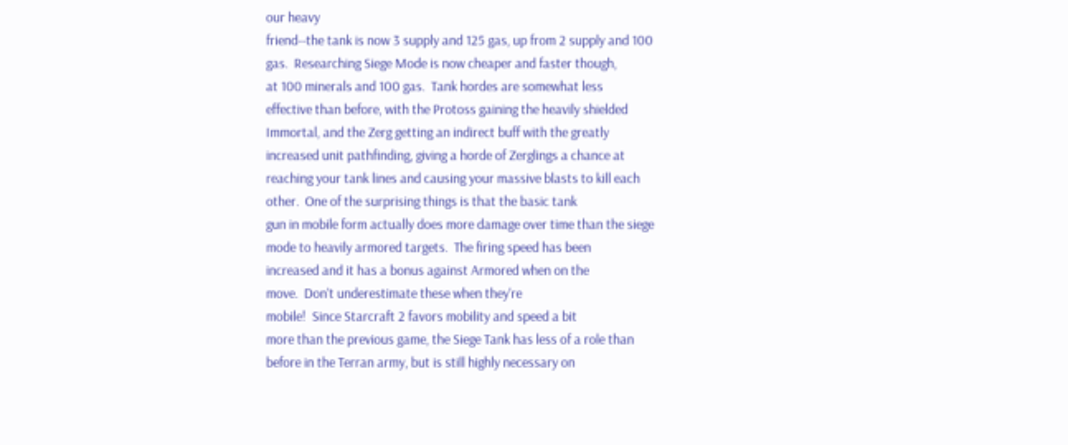our heavy
friend--the tank is now 3 supply and 125 gas, up from 2 supply and 100
gas.  Researching Siege Mode is now cheaper and faster though,
at 100 minerals and 100 gas.  Tank hordes are somewhat less
effective than before, with the Protoss gaining the heavily shielded
Immortal, and the Zerg getting an indirect buff with the greatly
increased unit pathfinding, giving a horde of Zerglings a chance at
reaching your tank lines and causing your massive blasts to kill each
other.  One of the surprising things is that the basic tank
gun in mobile form actually does more damage over time than the siege
mode to heavily armored targets.  The firing speed has been
increased and it has a bonus against Armored when on the
move.  Don't underestimate these when they're
mobile!  Since Starcraft 2 favors mobility and speed a bit
more than the previous game, the Siege Tank has less of a role than
before in the Terran army, but is still highly necessary on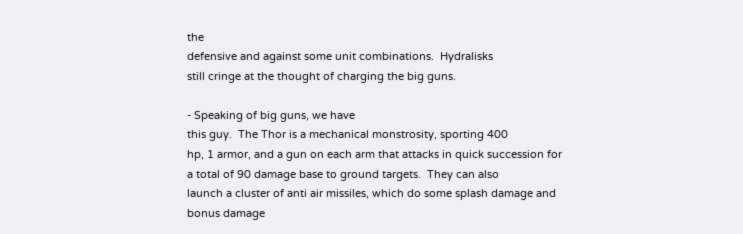the
defensive and against some unit combinations.  Hydralisks
still cringe at the thought of charging the big guns.

- Speaking of big guns, we have
this guy.  The Thor is a mechanical monstrosity, sporting 400
hp, 1 armor, and a gun on each arm that attacks in quick succession for
a total of 90 damage base to ground targets.  They can also
launch a cluster of anti air missiles, which do some splash damage and
bonus damage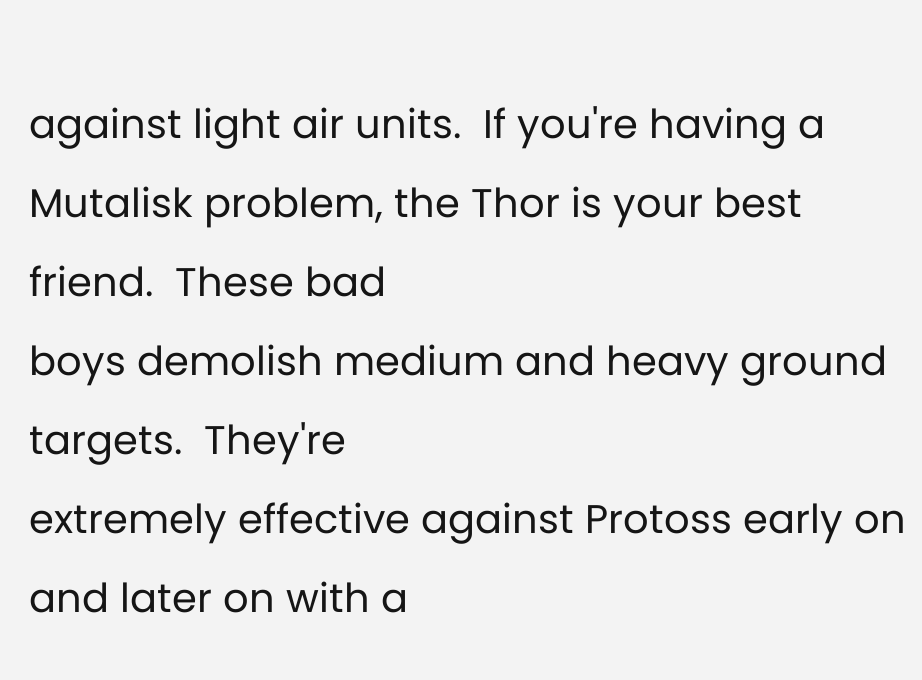against light air units.  If you're having a
Mutalisk problem, the Thor is your best friend.  These bad
boys demolish medium and heavy ground targets.  They're
extremely effective against Protoss early on and later on with a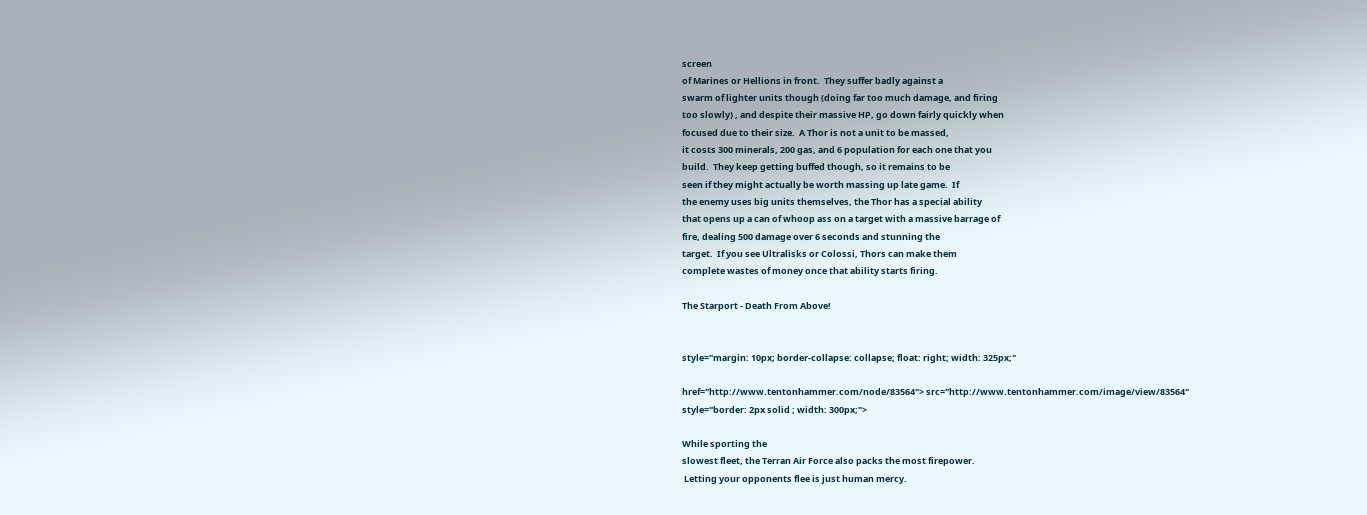screen
of Marines or Hellions in front.  They suffer badly against a
swarm of lighter units though (doing far too much damage, and firing
too slowly) , and despite their massive HP, go down fairly quickly when
focused due to their size.  A Thor is not a unit to be massed,
it costs 300 minerals, 200 gas, and 6 population for each one that you
build.  They keep getting buffed though, so it remains to be
seen if they might actually be worth massing up late game.  If
the enemy uses big units themselves, the Thor has a special ability
that opens up a can of whoop ass on a target with a massive barrage of
fire, dealing 500 damage over 6 seconds and stunning the
target.  If you see Ultralisks or Colossi, Thors can make them
complete wastes of money once that ability starts firing.

The Starport - Death From Above!


style="margin: 10px; border-collapse: collapse; float: right; width: 325px;"

href="http://www.tentonhammer.com/node/83564"> src="http://www.tentonhammer.com/image/view/83564"
style="border: 2px solid ; width: 300px;">

While sporting the
slowest fleet, the Terran Air Force also packs the most firepower.
 Letting your opponents flee is just human mercy.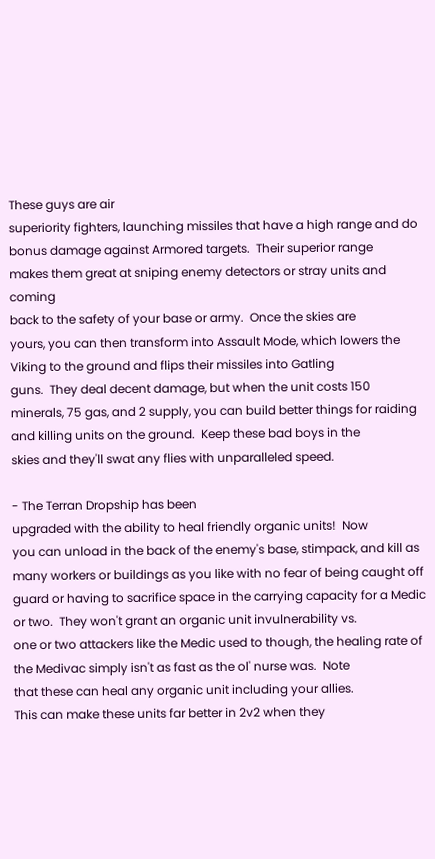These guys are air
superiority fighters, launching missiles that have a high range and do
bonus damage against Armored targets.  Their superior range
makes them great at sniping enemy detectors or stray units and coming
back to the safety of your base or army.  Once the skies are
yours, you can then transform into Assault Mode, which lowers the
Viking to the ground and flips their missiles into Gatling
guns.  They deal decent damage, but when the unit costs 150
minerals, 75 gas, and 2 supply, you can build better things for raiding
and killing units on the ground.  Keep these bad boys in the
skies and they'll swat any flies with unparalleled speed.

- The Terran Dropship has been
upgraded with the ability to heal friendly organic units!  Now
you can unload in the back of the enemy's base, stimpack, and kill as
many workers or buildings as you like with no fear of being caught off
guard or having to sacrifice space in the carrying capacity for a Medic
or two.  They won't grant an organic unit invulnerability vs.
one or two attackers like the Medic used to though, the healing rate of
the Medivac simply isn't as fast as the ol' nurse was.  Note
that these can heal any organic unit including your allies.
This can make these units far better in 2v2 when they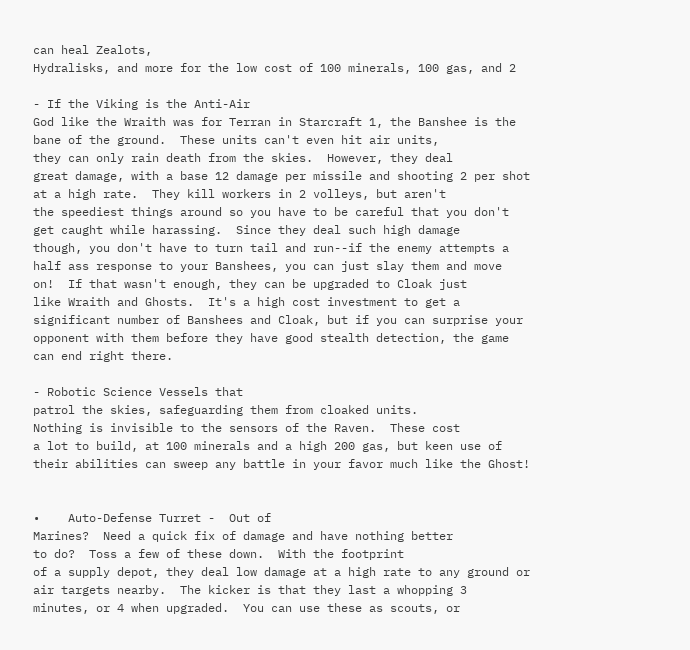can heal Zealots,
Hydralisks, and more for the low cost of 100 minerals, 100 gas, and 2

- If the Viking is the Anti-Air
God like the Wraith was for Terran in Starcraft 1, the Banshee is the
bane of the ground.  These units can't even hit air units,
they can only rain death from the skies.  However, they deal
great damage, with a base 12 damage per missile and shooting 2 per shot
at a high rate.  They kill workers in 2 volleys, but aren't
the speediest things around so you have to be careful that you don't
get caught while harassing.  Since they deal such high damage
though, you don't have to turn tail and run--if the enemy attempts a
half ass response to your Banshees, you can just slay them and move
on!  If that wasn't enough, they can be upgraded to Cloak just
like Wraith and Ghosts.  It's a high cost investment to get a
significant number of Banshees and Cloak, but if you can surprise your
opponent with them before they have good stealth detection, the game
can end right there.

- Robotic Science Vessels that
patrol the skies, safeguarding them from cloaked units.
Nothing is invisible to the sensors of the Raven.  These cost
a lot to build, at 100 minerals and a high 200 gas, but keen use of
their abilities can sweep any battle in your favor much like the Ghost!


•    Auto-Defense Turret -  Out of
Marines?  Need a quick fix of damage and have nothing better
to do?  Toss a few of these down.  With the footprint
of a supply depot, they deal low damage at a high rate to any ground or
air targets nearby.  The kicker is that they last a whopping 3
minutes, or 4 when upgraded.  You can use these as scouts, or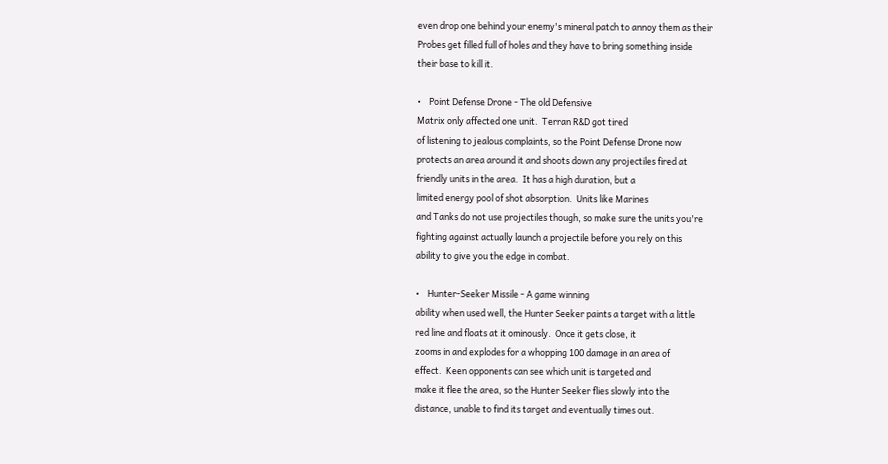even drop one behind your enemy's mineral patch to annoy them as their
Probes get filled full of holes and they have to bring something inside
their base to kill it.

•    Point Defense Drone - The old Defensive
Matrix only affected one unit.  Terran R&D got tired
of listening to jealous complaints, so the Point Defense Drone now
protects an area around it and shoots down any projectiles fired at
friendly units in the area.  It has a high duration, but a
limited energy pool of shot absorption.  Units like Marines
and Tanks do not use projectiles though, so make sure the units you're
fighting against actually launch a projectile before you rely on this
ability to give you the edge in combat.

•    Hunter-Seeker Missile - A game winning
ability when used well, the Hunter Seeker paints a target with a little
red line and floats at it ominously.  Once it gets close, it
zooms in and explodes for a whopping 100 damage in an area of
effect.  Keen opponents can see which unit is targeted and
make it flee the area, so the Hunter Seeker flies slowly into the
distance, unable to find its target and eventually times out.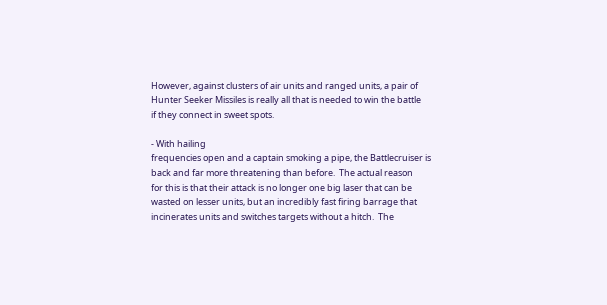However, against clusters of air units and ranged units, a pair of
Hunter Seeker Missiles is really all that is needed to win the battle
if they connect in sweet spots.

- With hailing
frequencies open and a captain smoking a pipe, the Battlecruiser is
back and far more threatening than before.  The actual reason
for this is that their attack is no longer one big laser that can be
wasted on lesser units, but an incredibly fast firing barrage that
incinerates units and switches targets without a hitch.  The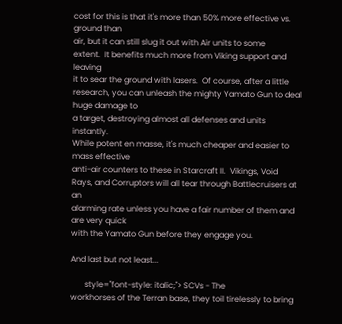cost for this is that it's more than 50% more effective vs. ground than
air, but it can still slug it out with Air units to some
extent.  It benefits much more from Viking support and leaving
it to sear the ground with lasers.  Of course, after a little
research, you can unleash the mighty Yamato Gun to deal huge damage to
a target, destroying almost all defenses and units instantly.
While potent en masse, it's much cheaper and easier to mass effective
anti-air counters to these in Starcraft II.  Vikings, Void
Rays, and Corruptors will all tear through Battlecruisers at an
alarming rate unless you have a fair number of them and are very quick
with the Yamato Gun before they engage you.

And last but not least...

       style="font-style: italic;"> SCVs - The
workhorses of the Terran base, they toil tirelessly to bring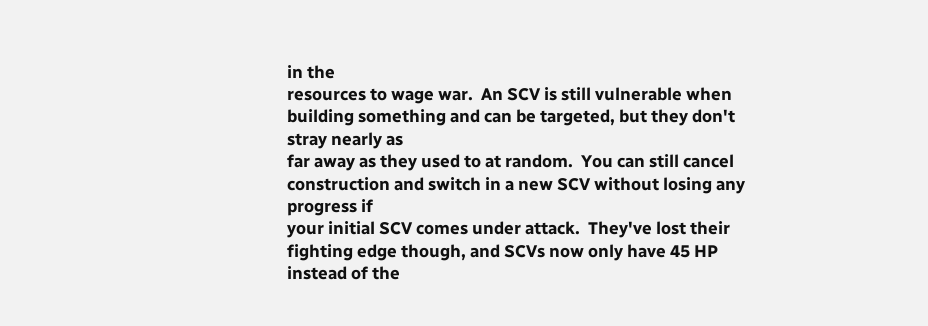in the
resources to wage war.  An SCV is still vulnerable when
building something and can be targeted, but they don't stray nearly as
far away as they used to at random.  You can still cancel
construction and switch in a new SCV without losing any progress if
your initial SCV comes under attack.  They've lost their
fighting edge though, and SCVs now only have 45 HP instead of the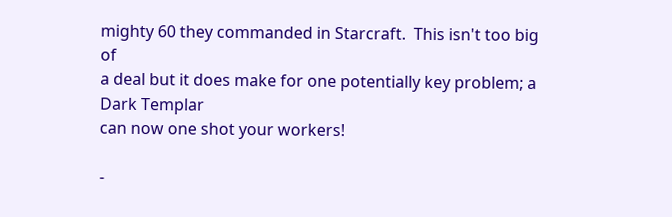mighty 60 they commanded in Starcraft.  This isn't too big of
a deal but it does make for one potentially key problem; a Dark Templar
can now one shot your workers!

-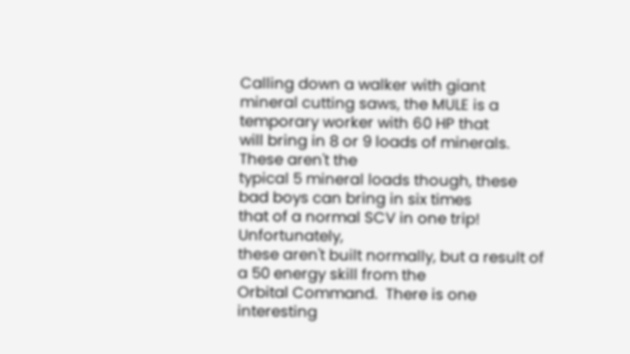Calling down a walker with giant
mineral cutting saws, the MULE is a temporary worker with 60 HP that
will bring in 8 or 9 loads of minerals.  These aren't the
typical 5 mineral loads though, these bad boys can bring in six times
that of a normal SCV in one trip!   Unfortunately,
these aren't built normally, but a result of a 50 energy skill from the
Orbital Command.  There is one interesting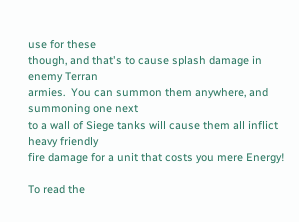use for these
though, and that's to cause splash damage in enemy Terran
armies.  You can summon them anywhere, and summoning one next
to a wall of Siege tanks will cause them all inflict heavy friendly
fire damage for a unit that costs you mere Energy!

To read the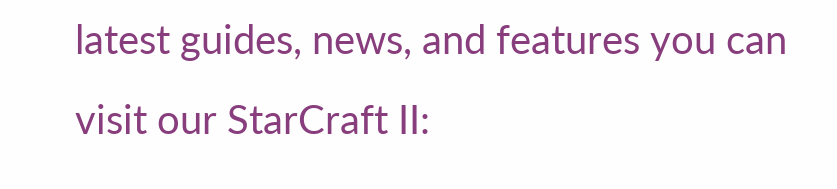latest guides, news, and features you can visit our StarCraft II: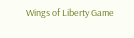Wings of Liberty Game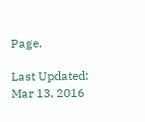Page.

Last Updated: Mar 13, 2016